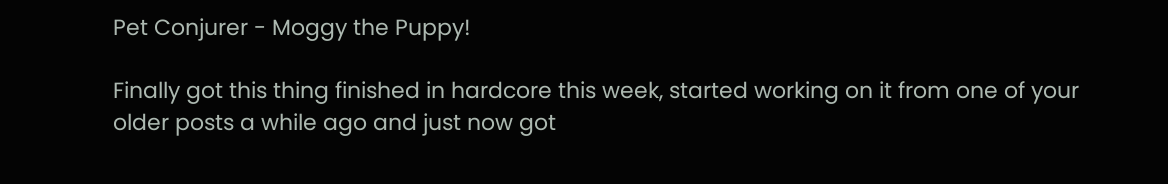Pet Conjurer - Moggy the Puppy!

Finally got this thing finished in hardcore this week, started working on it from one of your older posts a while ago and just now got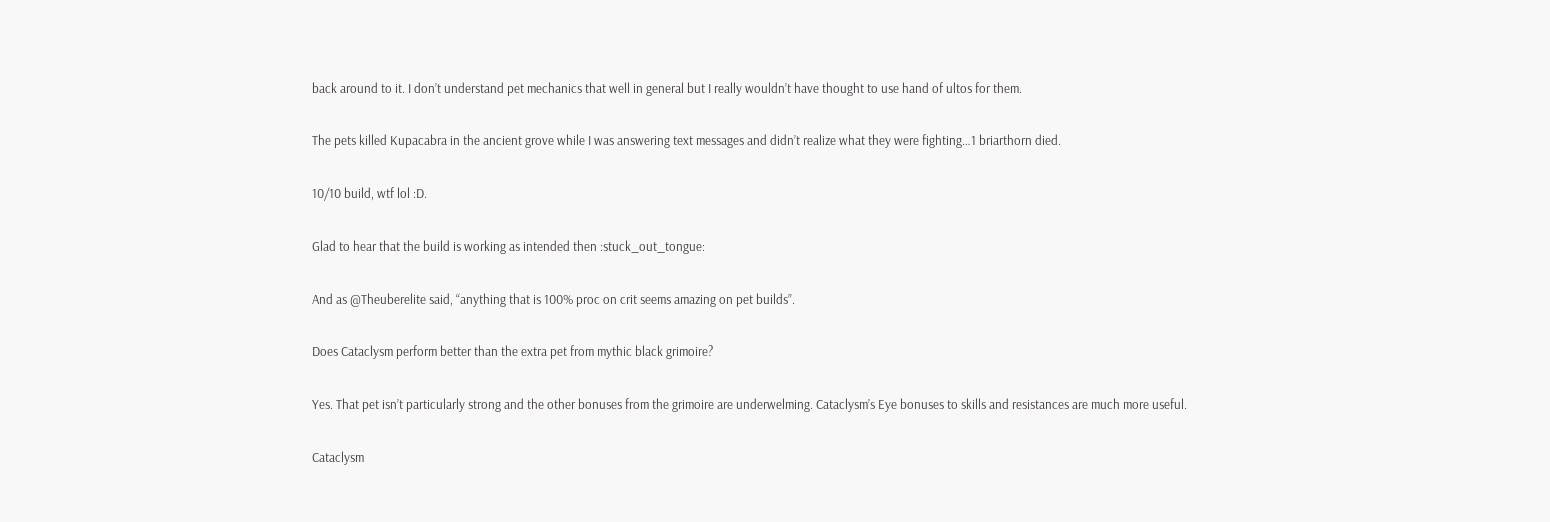back around to it. I don’t understand pet mechanics that well in general but I really wouldn’t have thought to use hand of ultos for them.

The pets killed Kupacabra in the ancient grove while I was answering text messages and didn’t realize what they were fighting…1 briarthorn died.

10/10 build, wtf lol :D.

Glad to hear that the build is working as intended then :stuck_out_tongue:

And as @Theuberelite said, “anything that is 100% proc on crit seems amazing on pet builds”.

Does Cataclysm perform better than the extra pet from mythic black grimoire?

Yes. That pet isn’t particularly strong and the other bonuses from the grimoire are underwelming. Cataclysm’s Eye bonuses to skills and resistances are much more useful.

Cataclysm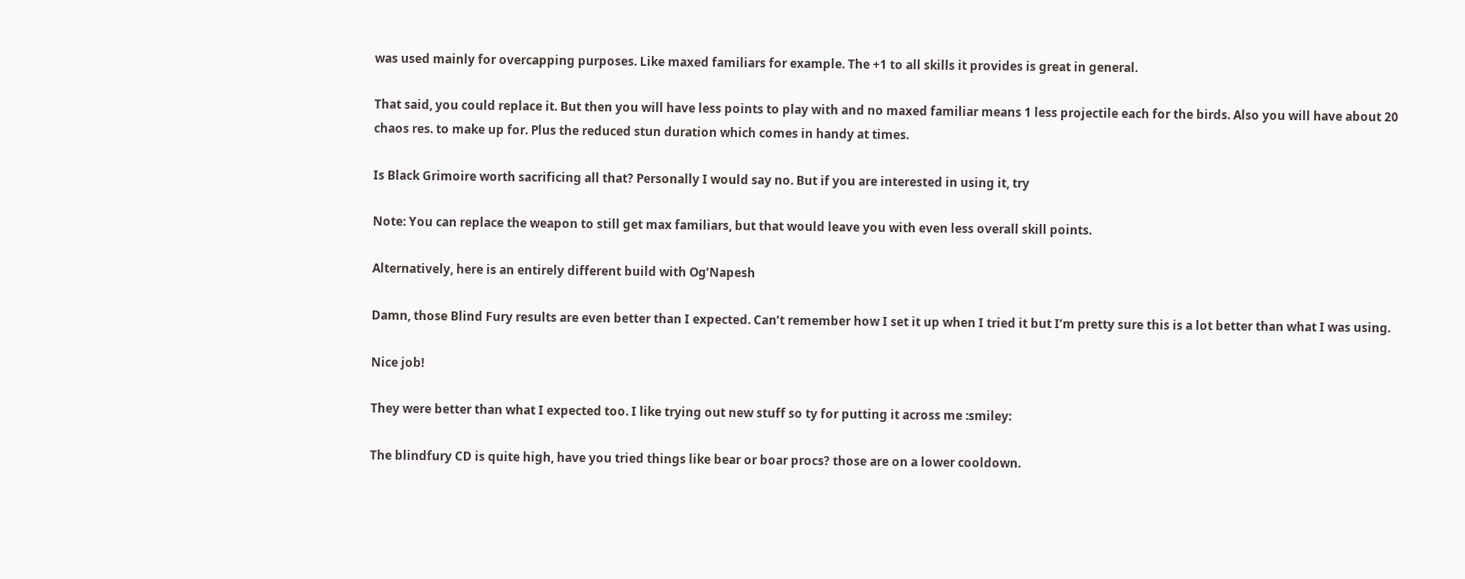was used mainly for overcapping purposes. Like maxed familiars for example. The +1 to all skills it provides is great in general.

That said, you could replace it. But then you will have less points to play with and no maxed familiar means 1 less projectile each for the birds. Also you will have about 20 chaos res. to make up for. Plus the reduced stun duration which comes in handy at times.

Is Black Grimoire worth sacrificing all that? Personally I would say no. But if you are interested in using it, try

Note: You can replace the weapon to still get max familiars, but that would leave you with even less overall skill points.

Alternatively, here is an entirely different build with Og’Napesh

Damn, those Blind Fury results are even better than I expected. Can’t remember how I set it up when I tried it but I’m pretty sure this is a lot better than what I was using.

Nice job!

They were better than what I expected too. I like trying out new stuff so ty for putting it across me :smiley:

The blindfury CD is quite high, have you tried things like bear or boar procs? those are on a lower cooldown.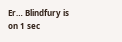Er… Blindfury is on 1 sec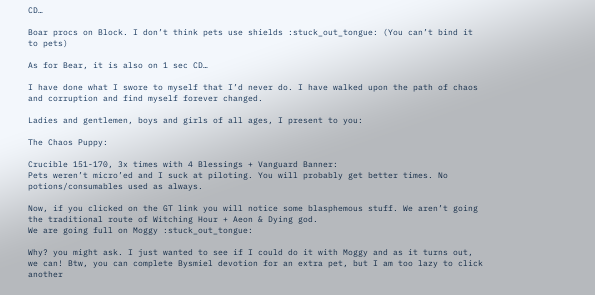CD…

Boar procs on Block. I don’t think pets use shields :stuck_out_tongue: (You can’t bind it to pets)

As for Bear, it is also on 1 sec CD…

I have done what I swore to myself that I’d never do. I have walked upon the path of chaos and corruption and find myself forever changed.

Ladies and gentlemen, boys and girls of all ages, I present to you:

The Chaos Puppy:

Crucible 151-170, 3x times with 4 Blessings + Vanguard Banner:
Pets weren’t micro’ed and I suck at piloting. You will probably get better times. No potions/consumables used as always.

Now, if you clicked on the GT link you will notice some blasphemous stuff. We aren’t going the traditional route of Witching Hour + Aeon & Dying god.
We are going full on Moggy :stuck_out_tongue:

Why? you might ask. I just wanted to see if I could do it with Moggy and as it turns out, we can! Btw, you can complete Bysmiel devotion for an extra pet, but I am too lazy to click another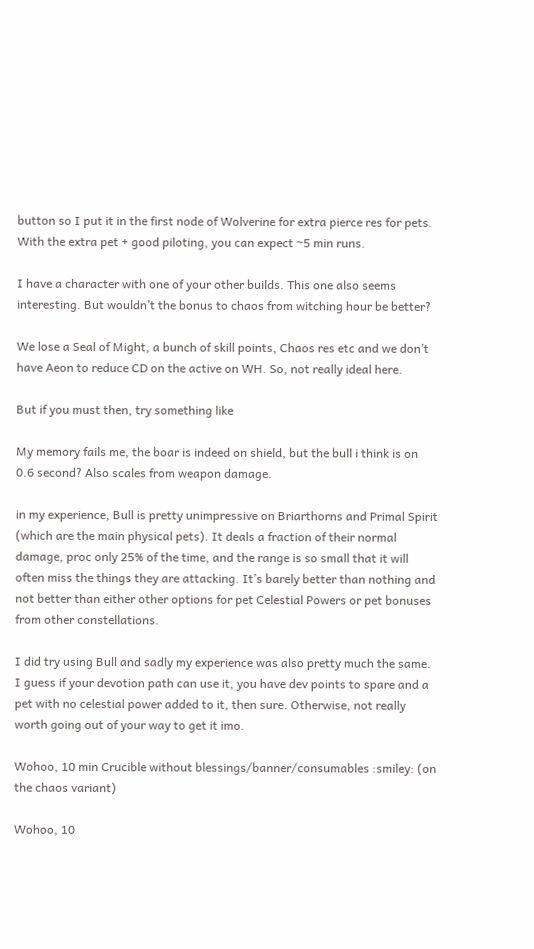button so I put it in the first node of Wolverine for extra pierce res for pets. With the extra pet + good piloting, you can expect ~5 min runs.

I have a character with one of your other builds. This one also seems interesting. But wouldn’t the bonus to chaos from witching hour be better?

We lose a Seal of Might, a bunch of skill points, Chaos res etc and we don’t have Aeon to reduce CD on the active on WH. So, not really ideal here.

But if you must then, try something like

My memory fails me, the boar is indeed on shield, but the bull i think is on 0.6 second? Also scales from weapon damage.

in my experience, Bull is pretty unimpressive on Briarthorns and Primal Spirit (which are the main physical pets). It deals a fraction of their normal damage, proc only 25% of the time, and the range is so small that it will often miss the things they are attacking. It’s barely better than nothing and not better than either other options for pet Celestial Powers or pet bonuses from other constellations.

I did try using Bull and sadly my experience was also pretty much the same. I guess if your devotion path can use it, you have dev points to spare and a pet with no celestial power added to it, then sure. Otherwise, not really worth going out of your way to get it imo.

Wohoo, 10 min Crucible without blessings/banner/consumables :smiley: (on the chaos variant)

Wohoo, 10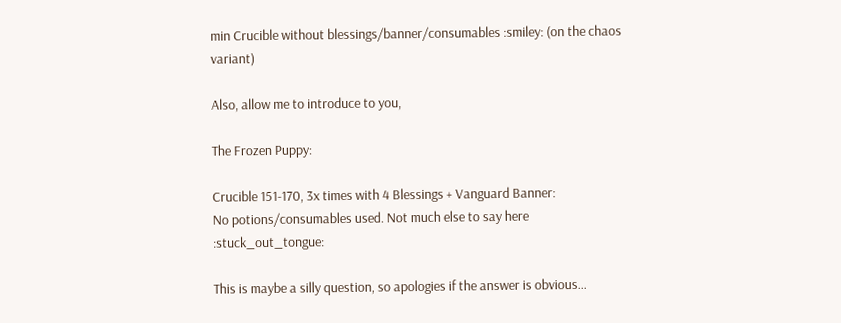min Crucible without blessings/banner/consumables :smiley: (on the chaos variant)

Also, allow me to introduce to you,

The Frozen Puppy:

Crucible 151-170, 3x times with 4 Blessings + Vanguard Banner:
No potions/consumables used. Not much else to say here :stuck_out_tongue:

This is maybe a silly question, so apologies if the answer is obvious…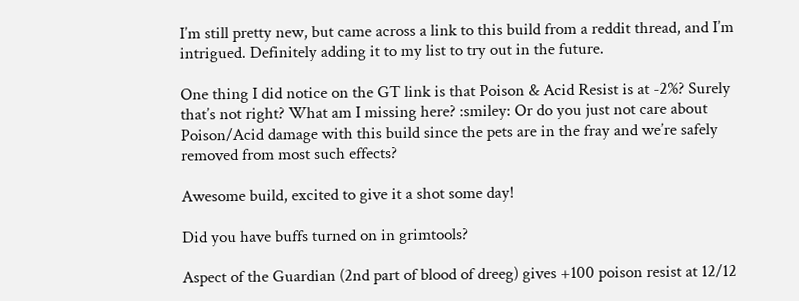I’m still pretty new, but came across a link to this build from a reddit thread, and I’m intrigued. Definitely adding it to my list to try out in the future.

One thing I did notice on the GT link is that Poison & Acid Resist is at -2%? Surely that’s not right? What am I missing here? :smiley: Or do you just not care about Poison/Acid damage with this build since the pets are in the fray and we’re safely removed from most such effects?

Awesome build, excited to give it a shot some day!

Did you have buffs turned on in grimtools?

Aspect of the Guardian (2nd part of blood of dreeg) gives +100 poison resist at 12/12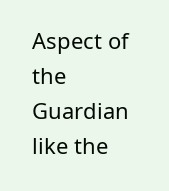Aspect of the Guardian like the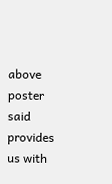above poster said provides us with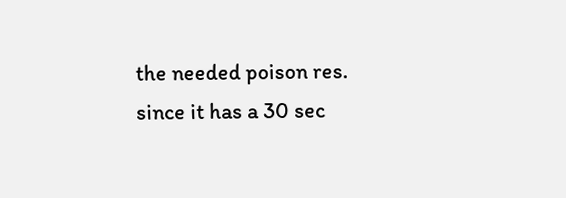the needed poison res. since it has a 30 sec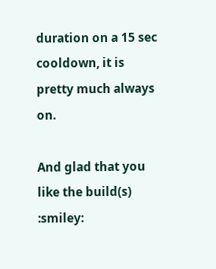duration on a 15 sec cooldown, it is pretty much always on.

And glad that you like the build(s) :smiley: